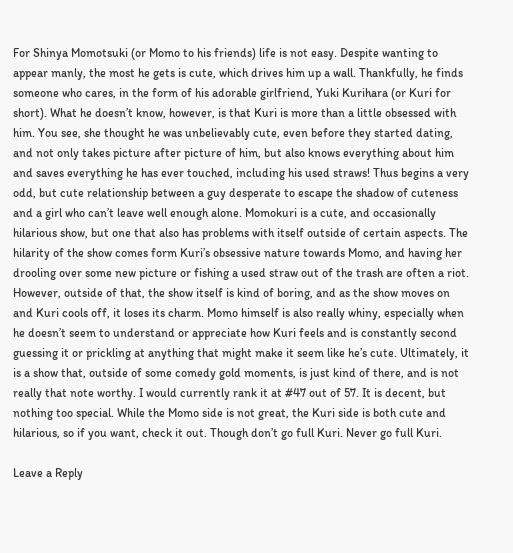For Shinya Momotsuki (or Momo to his friends) life is not easy. Despite wanting to appear manly, the most he gets is cute, which drives him up a wall. Thankfully, he finds someone who cares, in the form of his adorable girlfriend, Yuki Kurihara (or Kuri for short). What he doesn’t know, however, is that Kuri is more than a little obsessed with him. You see, she thought he was unbelievably cute, even before they started dating, and not only takes picture after picture of him, but also knows everything about him and saves everything he has ever touched, including his used straws! Thus begins a very odd, but cute relationship between a guy desperate to escape the shadow of cuteness and a girl who can’t leave well enough alone. Momokuri is a cute, and occasionally hilarious show, but one that also has problems with itself outside of certain aspects. The hilarity of the show comes form Kuri’s obsessive nature towards Momo, and having her drooling over some new picture or fishing a used straw out of the trash are often a riot. However, outside of that, the show itself is kind of boring, and as the show moves on and Kuri cools off, it loses its charm. Momo himself is also really whiny, especially when he doesn’t seem to understand or appreciate how Kuri feels and is constantly second guessing it or prickling at anything that might make it seem like he’s cute. Ultimately, it is a show that, outside of some comedy gold moments, is just kind of there, and is not really that note worthy. I would currently rank it at #47 out of 57. It is decent, but nothing too special. While the Momo side is not great, the Kuri side is both cute and hilarious, so if you want, check it out. Though don’t go full Kuri. Never go full Kuri.

Leave a Reply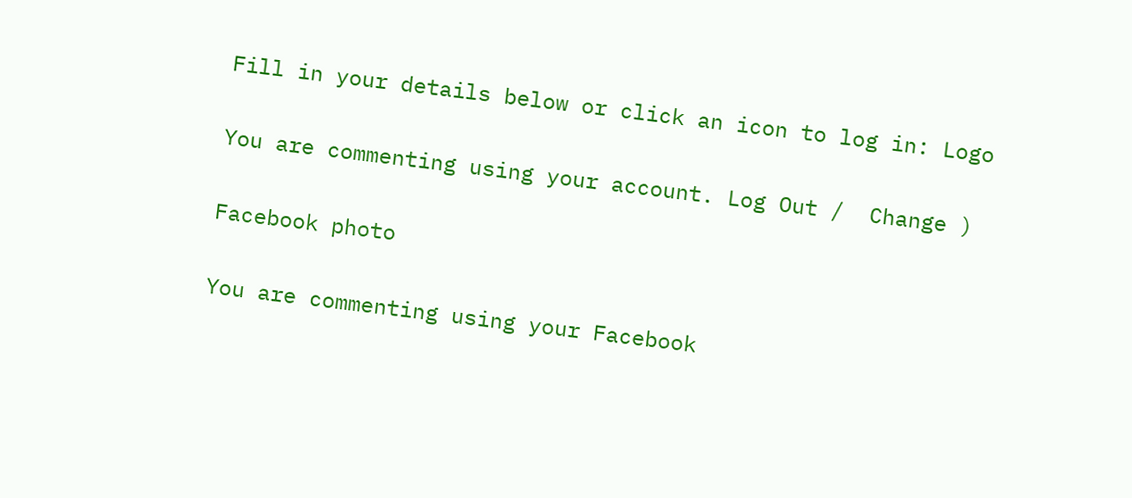Fill in your details below or click an icon to log in: Logo

You are commenting using your account. Log Out /  Change )

Facebook photo

You are commenting using your Facebook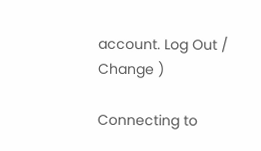account. Log Out /  Change )

Connecting to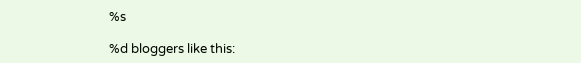%s

%d bloggers like this: